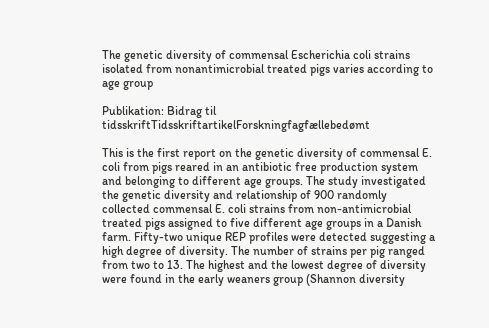The genetic diversity of commensal Escherichia coli strains isolated from nonantimicrobial treated pigs varies according to age group

Publikation: Bidrag til tidsskriftTidsskriftartikelForskningfagfællebedømt

This is the first report on the genetic diversity of commensal E. coli from pigs reared in an antibiotic free production system and belonging to different age groups. The study investigated the genetic diversity and relationship of 900 randomly collected commensal E. coli strains from non-antimicrobial treated pigs assigned to five different age groups in a Danish farm. Fifty-two unique REP profiles were detected suggesting a high degree of diversity. The number of strains per pig ranged from two to 13. The highest and the lowest degree of diversity were found in the early weaners group (Shannon diversity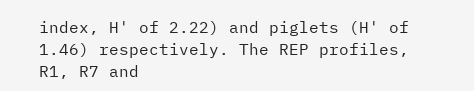index, H' of 2.22) and piglets (H' of 1.46) respectively. The REP profiles, R1, R7 and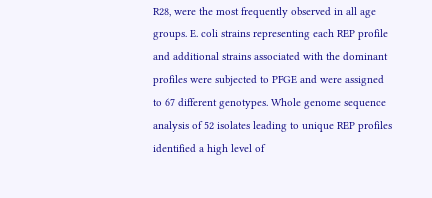R28, were the most frequently observed in all age groups. E. coli strains representing each REP profile and additional strains associated with the dominant profiles were subjected to PFGE and were assigned to 67 different genotypes. Whole genome sequence analysis of 52 isolates leading to unique REP profiles identified a high level of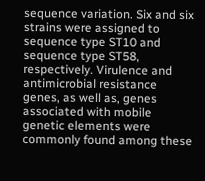sequence variation. Six and six strains were assigned to sequence type ST10 and sequence type ST58, respectively. Virulence and antimicrobial resistance genes, as well as, genes associated with mobile genetic elements were commonly found among these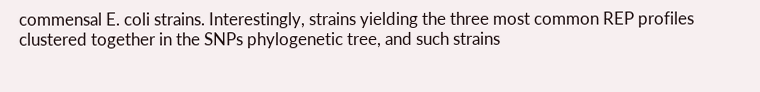commensal E. coli strains. Interestingly, strains yielding the three most common REP profiles clustered together in the SNPs phylogenetic tree, and such strains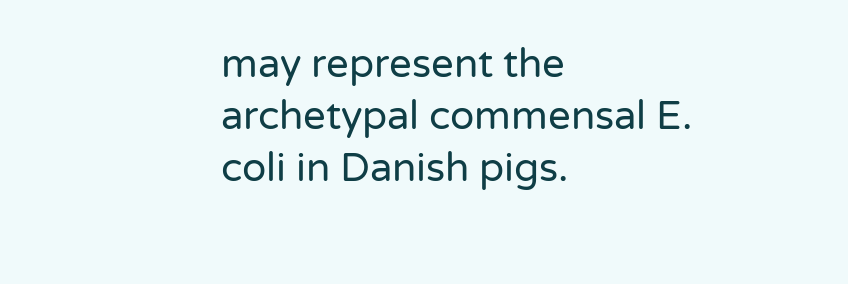may represent the archetypal commensal E. coli in Danish pigs.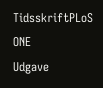TidsskriftPLoS ONE
Udgave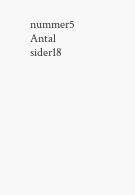nummer5
Antal sider18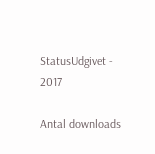StatusUdgivet - 2017

Antal downloads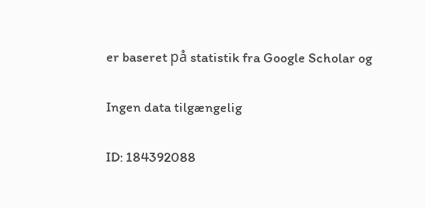er baseret på statistik fra Google Scholar og

Ingen data tilgængelig

ID: 184392088